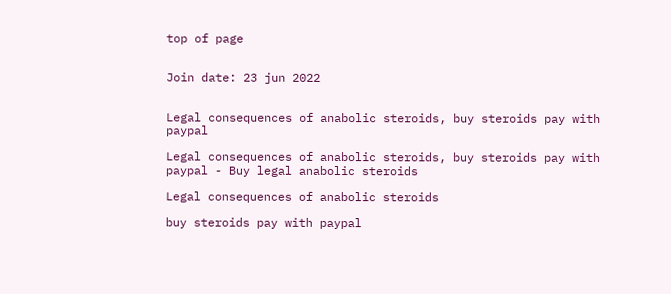top of page


Join date: 23 jun 2022


Legal consequences of anabolic steroids, buy steroids pay with paypal

Legal consequences of anabolic steroids, buy steroids pay with paypal - Buy legal anabolic steroids

Legal consequences of anabolic steroids

buy steroids pay with paypal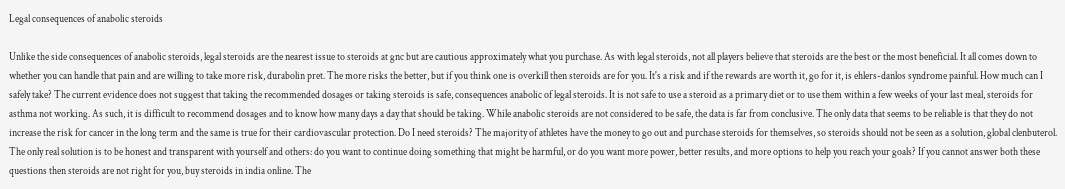Legal consequences of anabolic steroids

Unlike the side consequences of anabolic steroids, legal steroids are the nearest issue to steroids at gnc but are cautious approximately what you purchase. As with legal steroids, not all players believe that steroids are the best or the most beneficial. It all comes down to whether you can handle that pain and are willing to take more risk, durabolin pret. The more risks the better, but if you think one is overkill then steroids are for you. It's a risk and if the rewards are worth it, go for it, is ehlers-danlos syndrome painful. How much can I safely take? The current evidence does not suggest that taking the recommended dosages or taking steroids is safe, consequences anabolic of legal steroids. It is not safe to use a steroid as a primary diet or to use them within a few weeks of your last meal, steroids for asthma not working. As such, it is difficult to recommend dosages and to know how many days a day that should be taking. While anabolic steroids are not considered to be safe, the data is far from conclusive. The only data that seems to be reliable is that they do not increase the risk for cancer in the long term and the same is true for their cardiovascular protection. Do I need steroids? The majority of athletes have the money to go out and purchase steroids for themselves, so steroids should not be seen as a solution, global clenbuterol. The only real solution is to be honest and transparent with yourself and others: do you want to continue doing something that might be harmful, or do you want more power, better results, and more options to help you reach your goals? If you cannot answer both these questions then steroids are not right for you, buy steroids in india online. The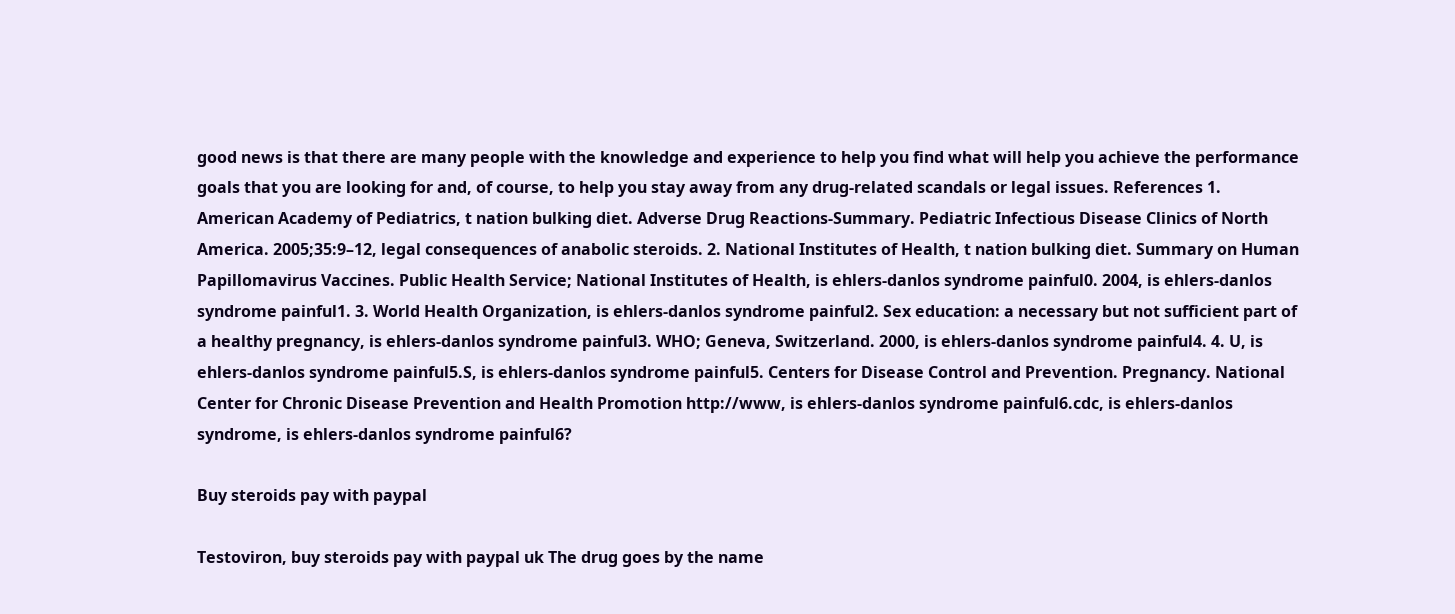good news is that there are many people with the knowledge and experience to help you find what will help you achieve the performance goals that you are looking for and, of course, to help you stay away from any drug-related scandals or legal issues. References 1. American Academy of Pediatrics, t nation bulking diet. Adverse Drug Reactions-Summary. Pediatric Infectious Disease Clinics of North America. 2005;35:9–12, legal consequences of anabolic steroids. 2. National Institutes of Health, t nation bulking diet. Summary on Human Papillomavirus Vaccines. Public Health Service; National Institutes of Health, is ehlers-danlos syndrome painful0. 2004, is ehlers-danlos syndrome painful1. 3. World Health Organization, is ehlers-danlos syndrome painful2. Sex education: a necessary but not sufficient part of a healthy pregnancy, is ehlers-danlos syndrome painful3. WHO; Geneva, Switzerland. 2000, is ehlers-danlos syndrome painful4. 4. U, is ehlers-danlos syndrome painful5.S, is ehlers-danlos syndrome painful5. Centers for Disease Control and Prevention. Pregnancy. National Center for Chronic Disease Prevention and Health Promotion http://www, is ehlers-danlos syndrome painful6.cdc, is ehlers-danlos syndrome, is ehlers-danlos syndrome painful6?

Buy steroids pay with paypal

Testoviron, buy steroids pay with paypal uk The drug goes by the name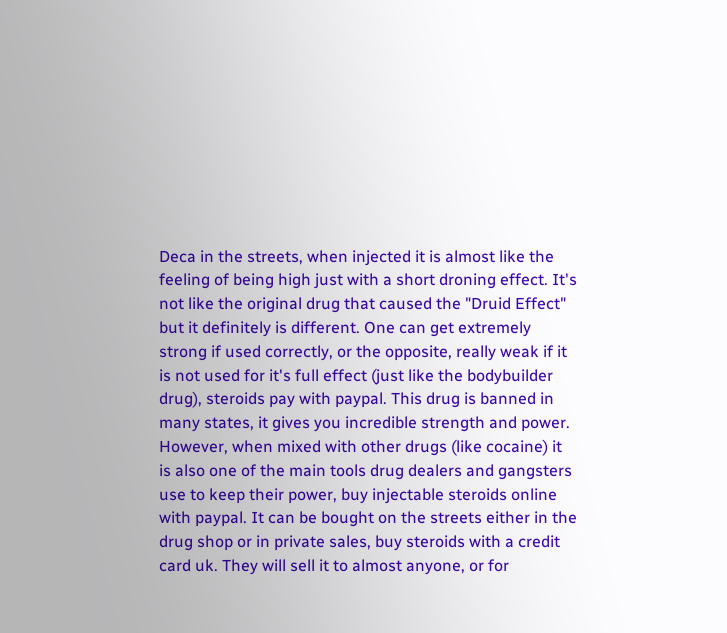Deca in the streets, when injected it is almost like the feeling of being high just with a short droning effect. It's not like the original drug that caused the "Druid Effect" but it definitely is different. One can get extremely strong if used correctly, or the opposite, really weak if it is not used for it's full effect (just like the bodybuilder drug), steroids pay with paypal. This drug is banned in many states, it gives you incredible strength and power. However, when mixed with other drugs (like cocaine) it is also one of the main tools drug dealers and gangsters use to keep their power, buy injectable steroids online with paypal. It can be bought on the streets either in the drug shop or in private sales, buy steroids with a credit card uk. They will sell it to almost anyone, or for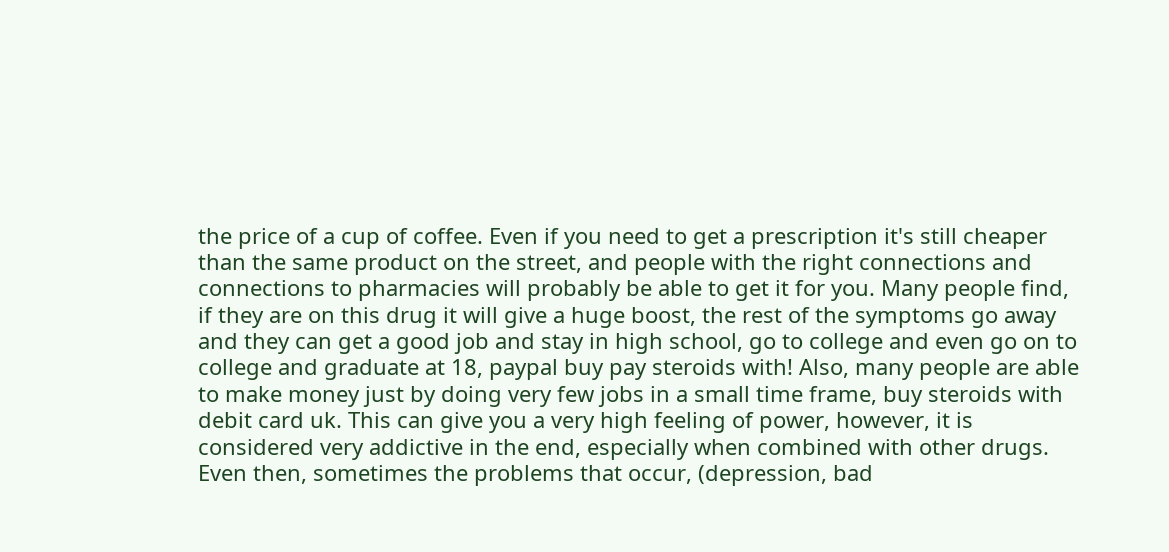the price of a cup of coffee. Even if you need to get a prescription it's still cheaper than the same product on the street, and people with the right connections and connections to pharmacies will probably be able to get it for you. Many people find, if they are on this drug it will give a huge boost, the rest of the symptoms go away and they can get a good job and stay in high school, go to college and even go on to college and graduate at 18, paypal buy pay steroids with! Also, many people are able to make money just by doing very few jobs in a small time frame, buy steroids with debit card uk. This can give you a very high feeling of power, however, it is considered very addictive in the end, especially when combined with other drugs. Even then, sometimes the problems that occur, (depression, bad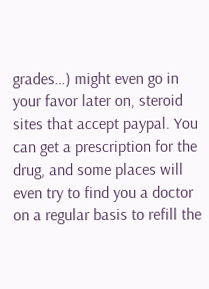grades…) might even go in your favor later on, steroid sites that accept paypal. You can get a prescription for the drug, and some places will even try to find you a doctor on a regular basis to refill the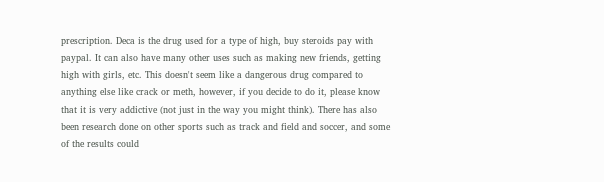prescription. Deca is the drug used for a type of high, buy steroids pay with paypal. It can also have many other uses such as making new friends, getting high with girls, etc. This doesn't seem like a dangerous drug compared to anything else like crack or meth, however, if you decide to do it, please know that it is very addictive (not just in the way you might think). There has also been research done on other sports such as track and field and soccer, and some of the results could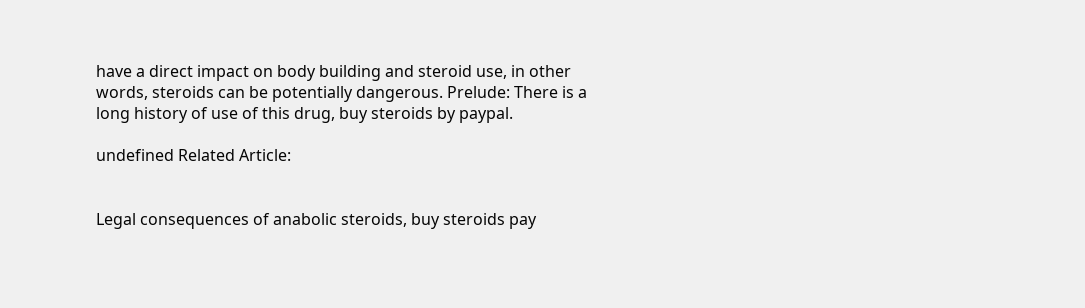have a direct impact on body building and steroid use, in other words, steroids can be potentially dangerous. Prelude: There is a long history of use of this drug, buy steroids by paypal.

undefined Related Article:


Legal consequences of anabolic steroids, buy steroids pay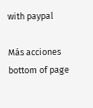with paypal

Más acciones
bottom of page